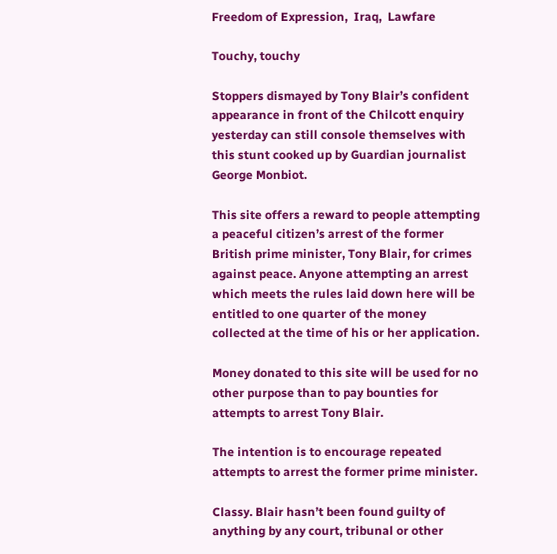Freedom of Expression,  Iraq,  Lawfare

Touchy, touchy

Stoppers dismayed by Tony Blair’s confident appearance in front of the Chilcott enquiry yesterday can still console themselves with this stunt cooked up by Guardian journalist George Monbiot.

This site offers a reward to people attempting a peaceful citizen’s arrest of the former British prime minister, Tony Blair, for crimes against peace. Anyone attempting an arrest which meets the rules laid down here will be entitled to one quarter of the money collected at the time of his or her application.

Money donated to this site will be used for no other purpose than to pay bounties for attempts to arrest Tony Blair.

The intention is to encourage repeated attempts to arrest the former prime minister.

Classy. Blair hasn’t been found guilty of anything by any court, tribunal or other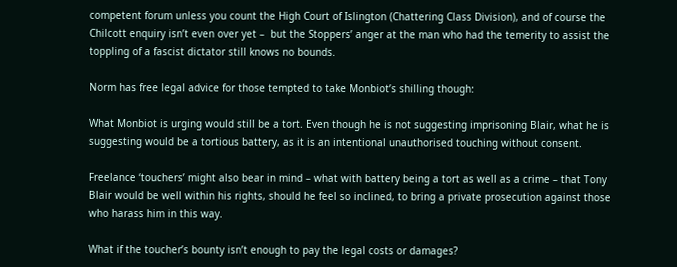competent forum unless you count the High Court of Islington (Chattering Class Division), and of course the Chilcott enquiry isn’t even over yet –  but the Stoppers’ anger at the man who had the temerity to assist the toppling of a fascist dictator still knows no bounds.

Norm has free legal advice for those tempted to take Monbiot’s shilling though:

What Monbiot is urging would still be a tort. Even though he is not suggesting imprisoning Blair, what he is suggesting would be a tortious battery, as it is an intentional unauthorised touching without consent.

Freelance ‘touchers’ might also bear in mind – what with battery being a tort as well as a crime – that Tony Blair would be well within his rights, should he feel so inclined, to bring a private prosecution against those who harass him in this way.

What if the toucher’s bounty isn’t enough to pay the legal costs or damages?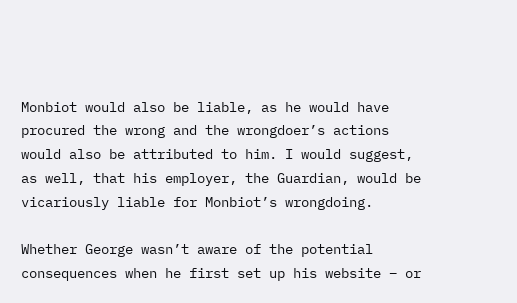Monbiot would also be liable, as he would have procured the wrong and the wrongdoer’s actions would also be attributed to him. I would suggest, as well, that his employer, the Guardian, would be vicariously liable for Monbiot’s wrongdoing.

Whether George wasn’t aware of the potential consequences when he first set up his website – or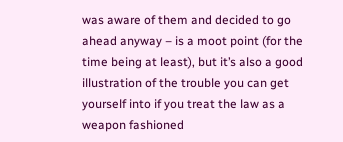was aware of them and decided to go ahead anyway – is a moot point (for the time being at least), but it’s also a good illustration of the trouble you can get yourself into if you treat the law as a weapon fashioned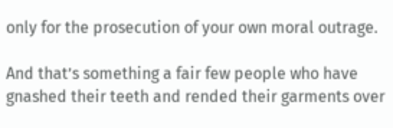only for the prosecution of your own moral outrage.

And that’s something a fair few people who have gnashed their teeth and rended their garments over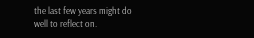the last few years might do well to reflect on.